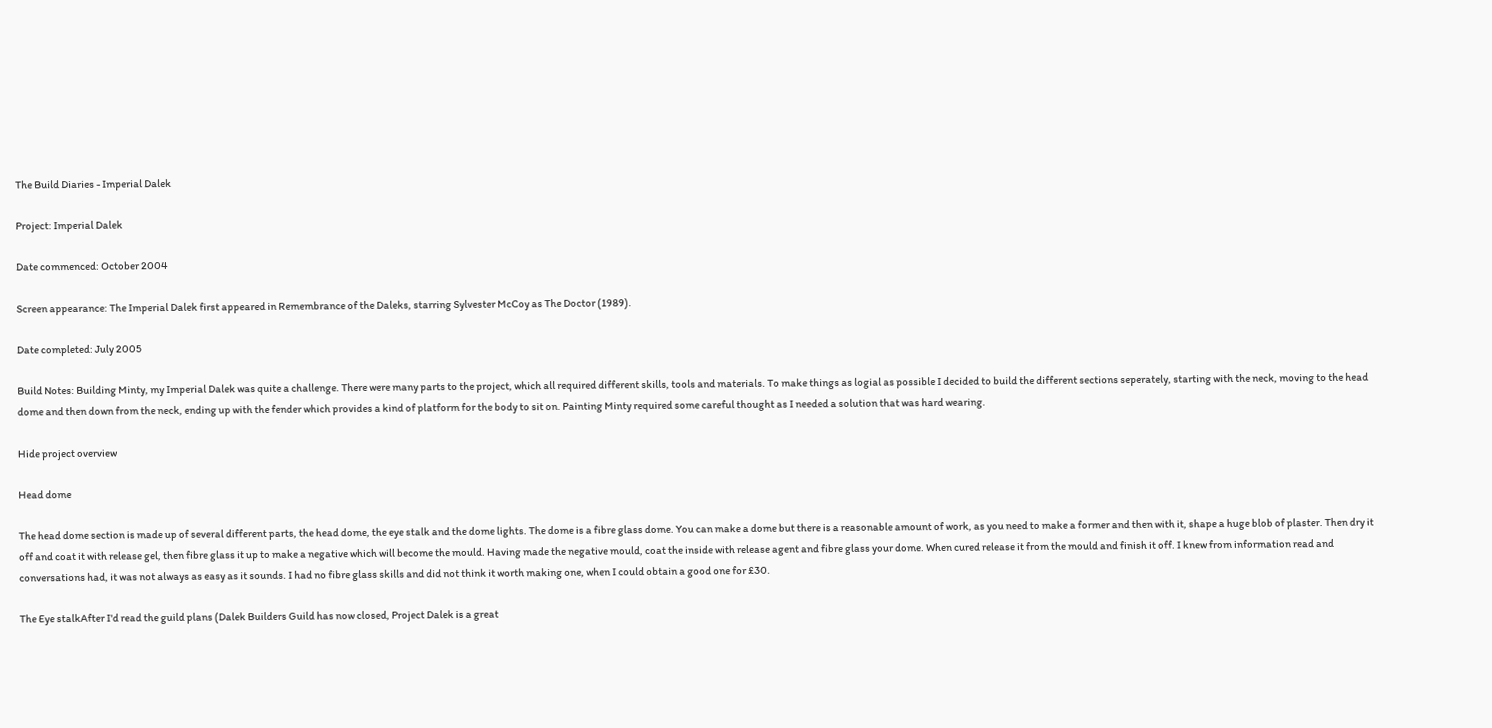The Build Diaries - Imperial Dalek

Project: Imperial Dalek

Date commenced: October 2004

Screen appearance: The Imperial Dalek first appeared in Remembrance of the Daleks, starring Sylvester McCoy as The Doctor (1989).

Date completed: July 2005

Build Notes: Building Minty, my Imperial Dalek was quite a challenge. There were many parts to the project, which all required different skills, tools and materials. To make things as logial as possible I decided to build the different sections seperately, starting with the neck, moving to the head dome and then down from the neck, ending up with the fender which provides a kind of platform for the body to sit on. Painting Minty required some careful thought as I needed a solution that was hard wearing.

Hide project overview

Head dome

The head dome section is made up of several different parts, the head dome, the eye stalk and the dome lights. The dome is a fibre glass dome. You can make a dome but there is a reasonable amount of work, as you need to make a former and then with it, shape a huge blob of plaster. Then dry it off and coat it with release gel, then fibre glass it up to make a negative which will become the mould. Having made the negative mould, coat the inside with release agent and fibre glass your dome. When cured release it from the mould and finish it off. I knew from information read and conversations had, it was not always as easy as it sounds. I had no fibre glass skills and did not think it worth making one, when I could obtain a good one for £30.

The Eye stalkAfter I'd read the guild plans (Dalek Builders Guild has now closed, Project Dalek is a great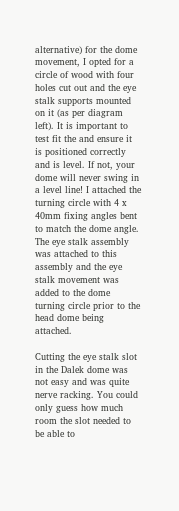alternative) for the dome movement, I opted for a circle of wood with four holes cut out and the eye stalk supports mounted on it (as per diagram left). It is important to test fit the and ensure it is positioned correctly and is level. If not, your dome will never swing in a level line! I attached the turning circle with 4 x 40mm fixing angles bent to match the dome angle. The eye stalk assembly was attached to this assembly and the eye stalk movement was added to the dome turning circle prior to the head dome being attached.

Cutting the eye stalk slot in the Dalek dome was not easy and was quite nerve racking. You could only guess how much room the slot needed to be able to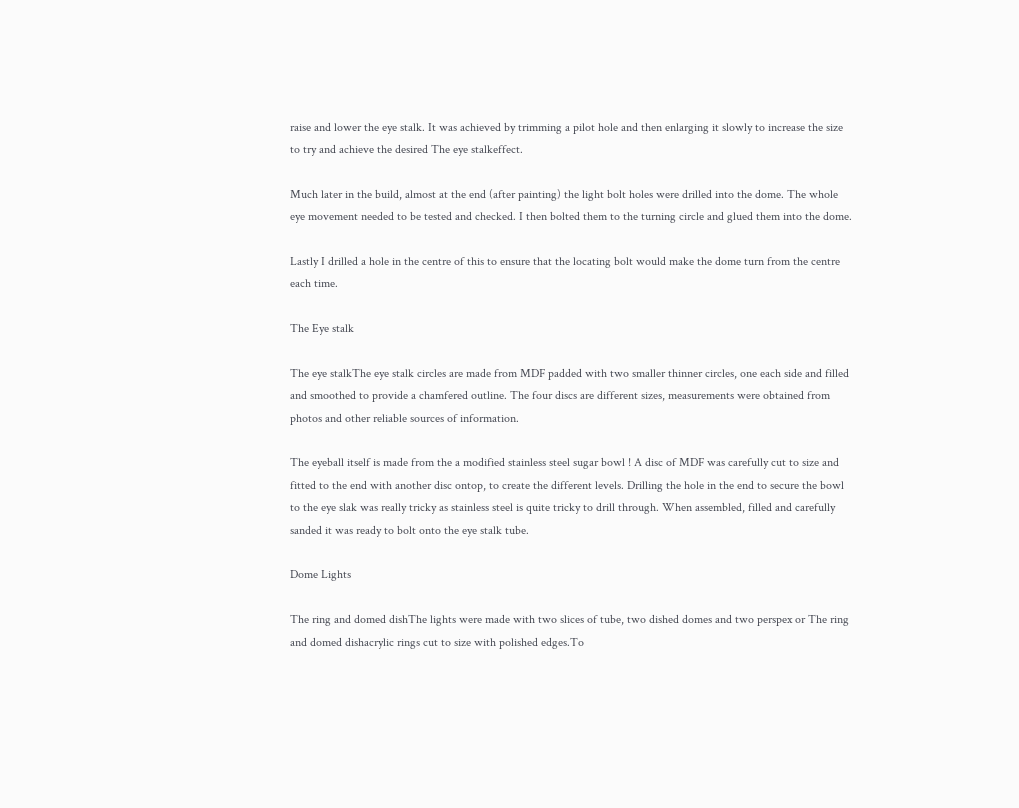raise and lower the eye stalk. It was achieved by trimming a pilot hole and then enlarging it slowly to increase the size to try and achieve the desired The eye stalkeffect.

Much later in the build, almost at the end (after painting) the light bolt holes were drilled into the dome. The whole eye movement needed to be tested and checked. I then bolted them to the turning circle and glued them into the dome.

Lastly I drilled a hole in the centre of this to ensure that the locating bolt would make the dome turn from the centre each time.

The Eye stalk

The eye stalkThe eye stalk circles are made from MDF padded with two smaller thinner circles, one each side and filled and smoothed to provide a chamfered outline. The four discs are different sizes, measurements were obtained from photos and other reliable sources of information.

The eyeball itself is made from the a modified stainless steel sugar bowl ! A disc of MDF was carefully cut to size and fitted to the end with another disc ontop, to create the different levels. Drilling the hole in the end to secure the bowl to the eye slak was really tricky as stainless steel is quite tricky to drill through. When assembled, filled and carefully sanded it was ready to bolt onto the eye stalk tube.

Dome Lights

The ring and domed dishThe lights were made with two slices of tube, two dished domes and two perspex or The ring and domed dishacrylic rings cut to size with polished edges.To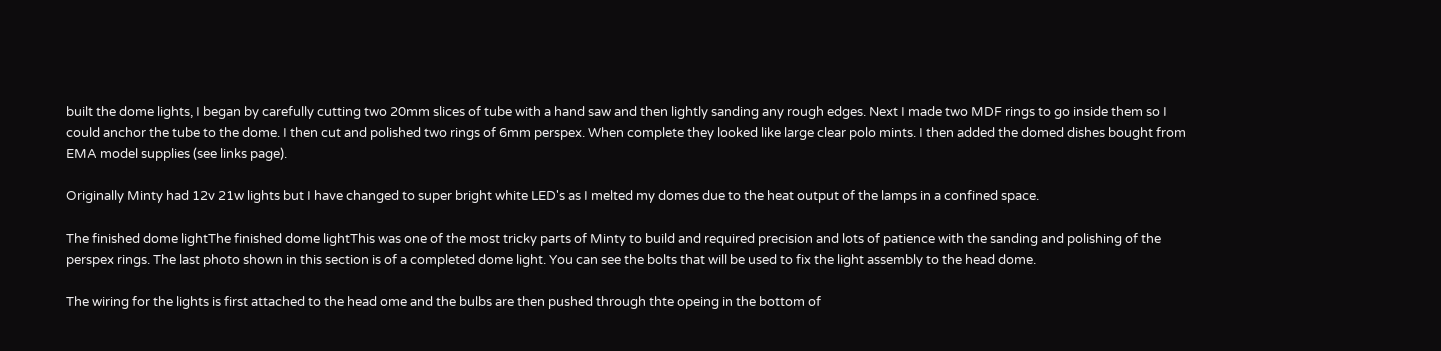built the dome lights, I began by carefully cutting two 20mm slices of tube with a hand saw and then lightly sanding any rough edges. Next I made two MDF rings to go inside them so I could anchor the tube to the dome. I then cut and polished two rings of 6mm perspex. When complete they looked like large clear polo mints. I then added the domed dishes bought from EMA model supplies (see links page).

Originally Minty had 12v 21w lights but I have changed to super bright white LED's as I melted my domes due to the heat output of the lamps in a confined space.

The finished dome lightThe finished dome lightThis was one of the most tricky parts of Minty to build and required precision and lots of patience with the sanding and polishing of the perspex rings. The last photo shown in this section is of a completed dome light. You can see the bolts that will be used to fix the light assembly to the head dome.

The wiring for the lights is first attached to the head ome and the bulbs are then pushed through thte opeing in the bottom of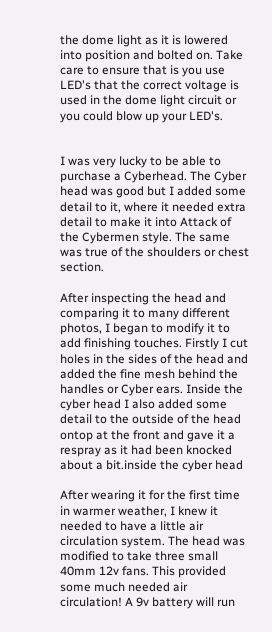the dome light as it is lowered into position and bolted on. Take care to ensure that is you use LED's that the correct voltage is used in the dome light circuit or you could blow up your LED's.


I was very lucky to be able to purchase a Cyberhead. The Cyber head was good but I added some detail to it, where it needed extra detail to make it into Attack of the Cybermen style. The same was true of the shoulders or chest section.

After inspecting the head and comparing it to many different photos, I began to modify it to add finishing touches. Firstly I cut holes in the sides of the head and added the fine mesh behind the handles or Cyber ears. Inside the cyber head I also added some detail to the outside of the head ontop at the front and gave it a respray as it had been knocked about a bit.inside the cyber head

After wearing it for the first time in warmer weather, I knew it needed to have a little air circulation system. The head was modified to take three small 40mm 12v fans. This provided some much needed air circulation! A 9v battery will run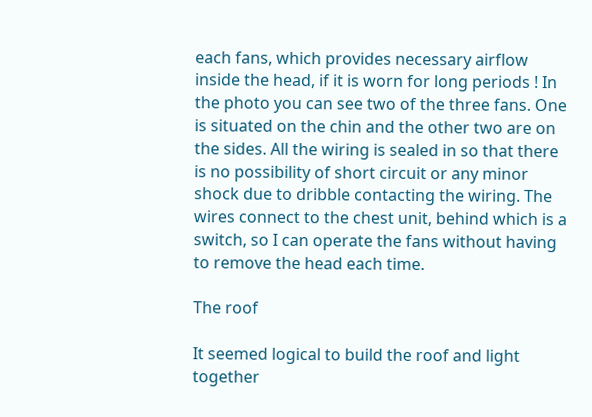each fans, which provides necessary airflow inside the head, if it is worn for long periods ! In the photo you can see two of the three fans. One is situated on the chin and the other two are on the sides. All the wiring is sealed in so that there is no possibility of short circuit or any minor shock due to dribble contacting the wiring. The wires connect to the chest unit, behind which is a switch, so I can operate the fans without having to remove the head each time.

The roof

It seemed logical to build the roof and light together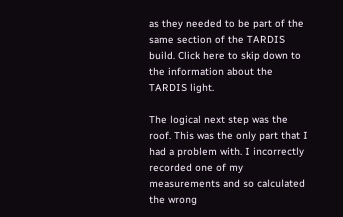as they needed to be part of the same section of the TARDIS build. Click here to skip down to the information about the TARDIS light.

The logical next step was the roof. This was the only part that I had a problem with. I incorrectly recorded one of my measurements and so calculated the wrong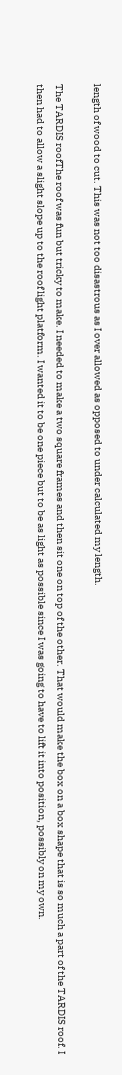length of wood to cut. This was not too disastrous as I over allowed as opposed to under calculated my length.

The TARDIS roofThe roof was fun but tricky to make. I needed to make a two square frames and then sit one on top of the other. That would make the box on a box shape that is so much a part of the TARDIS roof. I then had to allow a slight slope up to the roof light platform. I wanted it to be one piece but to be as light as possible since I was going to have to lift it into position, possibly on my own.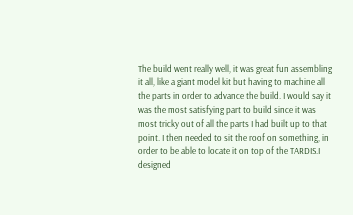The build went really well, it was great fun assembling it all, like a giant model kit but having to machine all the parts in order to advance the build. I would say it was the most satisfying part to build since it was most tricky out of all the parts I had built up to that point. I then needed to sit the roof on something, in order to be able to locate it on top of the TARDIS.I designed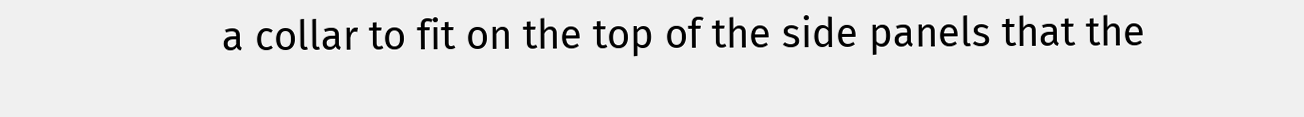a collar to fit on the top of the side panels that the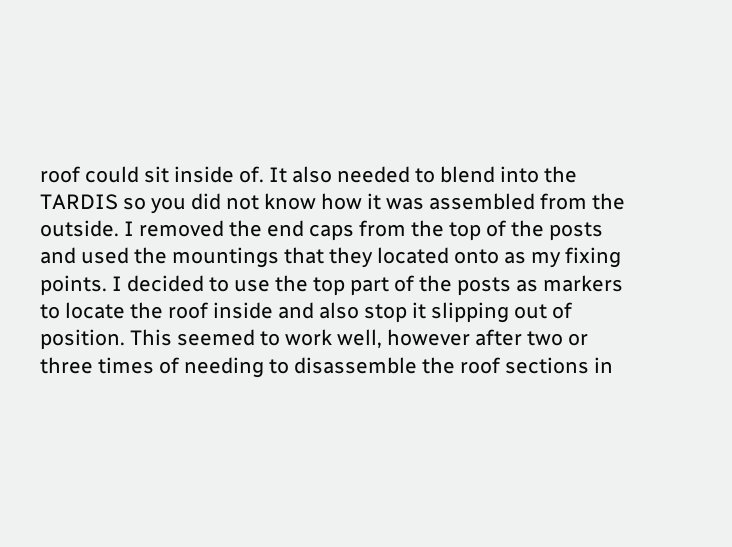roof could sit inside of. It also needed to blend into the TARDIS so you did not know how it was assembled from the outside. I removed the end caps from the top of the posts and used the mountings that they located onto as my fixing points. I decided to use the top part of the posts as markers to locate the roof inside and also stop it slipping out of position. This seemed to work well, however after two or three times of needing to disassemble the roof sections in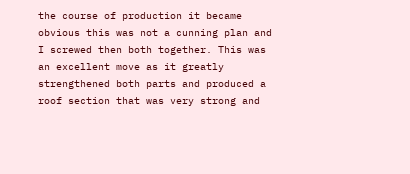the course of production it became obvious this was not a cunning plan and I screwed then both together. This was an excellent move as it greatly strengthened both parts and produced a roof section that was very strong and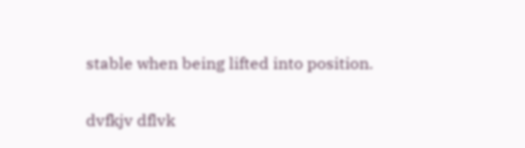stable when being lifted into position.


dvfkjv dflvk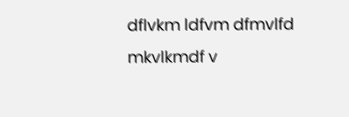dflvkm ldfvm dfmvlfd mkvlkmdf v